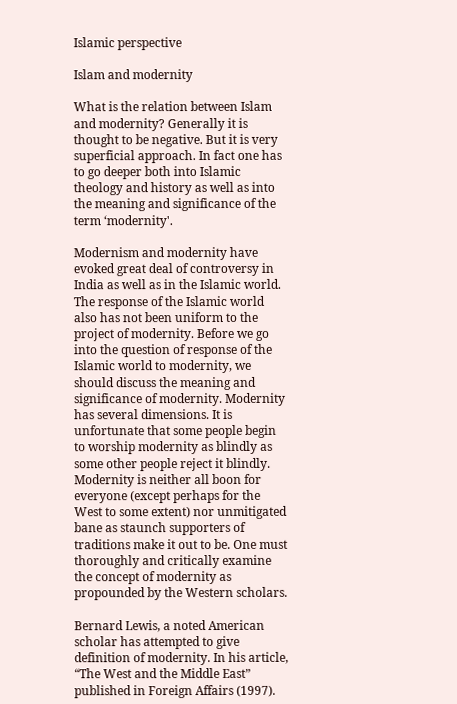Islamic perspective

Islam and modernity

What is the relation between Islam and modernity? Generally it is thought to be negative. But it is very superficial approach. In fact one has to go deeper both into Islamic theology and history as well as into the meaning and significance of the term ‘modernity'.

Modernism and modernity have evoked great deal of controversy in India as well as in the Islamic world. The response of the Islamic world also has not been uniform to the project of modernity. Before we go into the question of response of the Islamic world to modernity, we should discuss the meaning and significance of modernity. Modernity has several dimensions. It is unfortunate that some people begin to worship modernity as blindly as some other people reject it blindly. Modernity is neither all boon for everyone (except perhaps for the West to some extent) nor unmitigated bane as staunch supporters of traditions make it out to be. One must thoroughly and critically examine the concept of modernity as propounded by the Western scholars.

Bernard Lewis, a noted American scholar has attempted to give definition of modernity. In his article, “The West and the Middle East” published in Foreign Affairs (1997).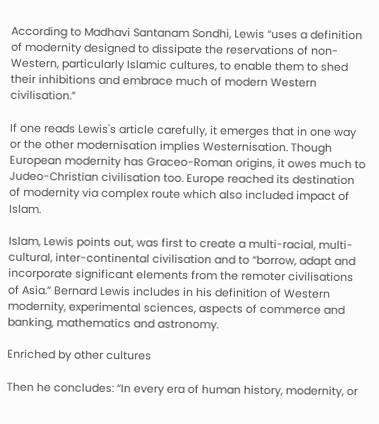According to Madhavi Santanam Sondhi, Lewis “uses a definition of modernity designed to dissipate the reservations of non-Western, particularly Islamic cultures, to enable them to shed their inhibitions and embrace much of modern Western civilisation.”

If one reads Lewis's article carefully, it emerges that in one way or the other modernisation implies Westernisation. Though European modernity has Graceo-Roman origins, it owes much to Judeo-Christian civilisation too. Europe reached its destination of modernity via complex route which also included impact of Islam.

Islam, Lewis points out, was first to create a multi-racial, multi-cultural, inter-continental civilisation and to “borrow, adapt and incorporate significant elements from the remoter civilisations of Asia.” Bernard Lewis includes in his definition of Western modernity, experimental sciences, aspects of commerce and banking, mathematics and astronomy.

Enriched by other cultures

Then he concludes: “In every era of human history, modernity, or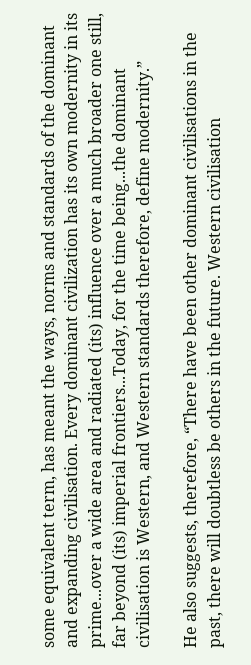some equivalent term, has meant the ways, norms and standards of the dominant and expanding civilisation. Every dominant civilization has its own modernity in its prime...over a wide area and radiated (its) influence over a much broader one still, far beyond (its) imperial frontiers...Today, for the time being...the dominant civilisation is Western, and Western standards therefore, define modernity.”

He also suggests, therefore, “There have been other dominant civilisations in the past, there will doubtless be others in the future. Western civilisation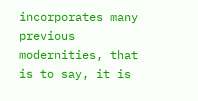incorporates many previous modernities, that is to say, it is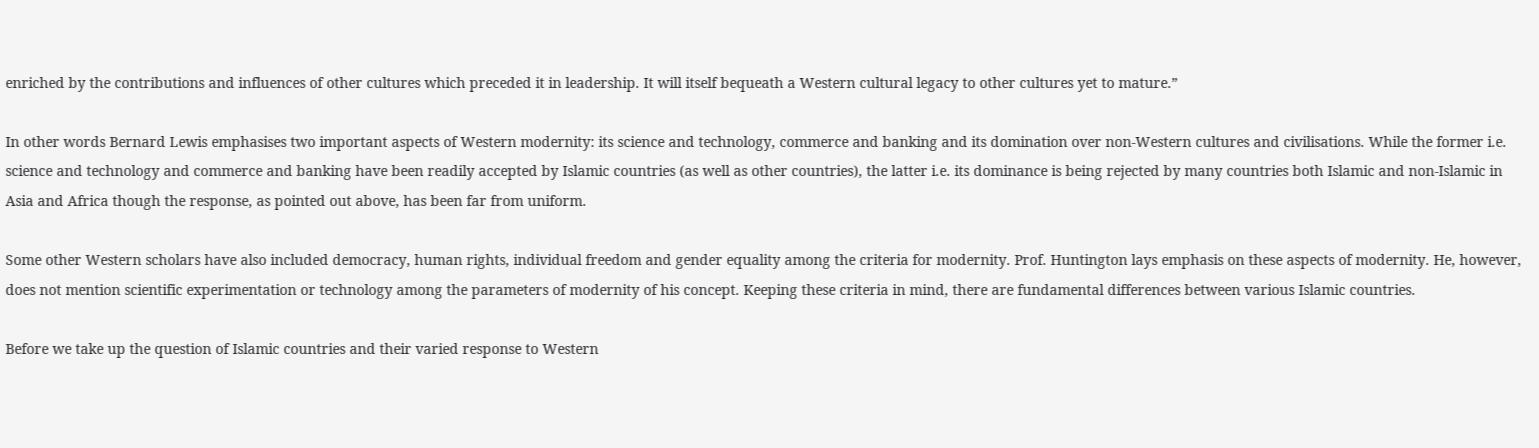enriched by the contributions and influences of other cultures which preceded it in leadership. It will itself bequeath a Western cultural legacy to other cultures yet to mature.”

In other words Bernard Lewis emphasises two important aspects of Western modernity: its science and technology, commerce and banking and its domination over non-Western cultures and civilisations. While the former i.e. science and technology and commerce and banking have been readily accepted by Islamic countries (as well as other countries), the latter i.e. its dominance is being rejected by many countries both Islamic and non-Islamic in Asia and Africa though the response, as pointed out above, has been far from uniform.

Some other Western scholars have also included democracy, human rights, individual freedom and gender equality among the criteria for modernity. Prof. Huntington lays emphasis on these aspects of modernity. He, however, does not mention scientific experimentation or technology among the parameters of modernity of his concept. Keeping these criteria in mind, there are fundamental differences between various Islamic countries.

Before we take up the question of Islamic countries and their varied response to Western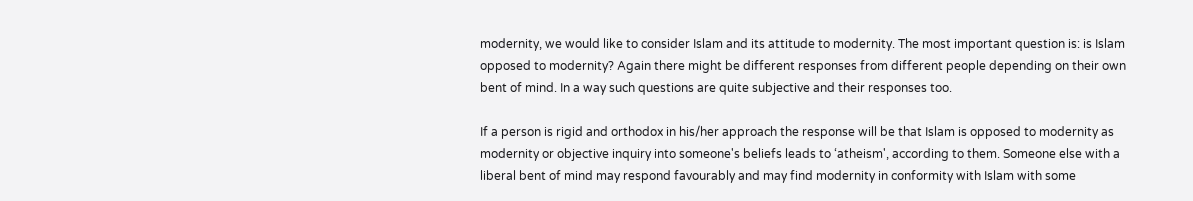modernity, we would like to consider Islam and its attitude to modernity. The most important question is: is Islam opposed to modernity? Again there might be different responses from different people depending on their own bent of mind. In a way such questions are quite subjective and their responses too.

If a person is rigid and orthodox in his/her approach the response will be that Islam is opposed to modernity as modernity or objective inquiry into someone's beliefs leads to ‘atheism', according to them. Someone else with a liberal bent of mind may respond favourably and may find modernity in conformity with Islam with some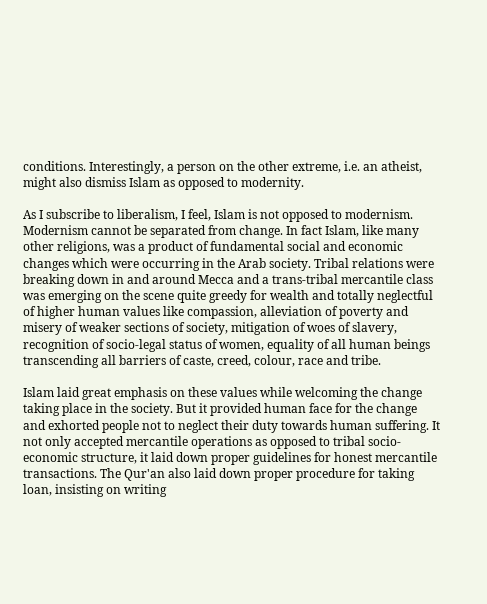conditions. Interestingly, a person on the other extreme, i.e. an atheist, might also dismiss Islam as opposed to modernity.

As I subscribe to liberalism, I feel, Islam is not opposed to modernism. Modernism cannot be separated from change. In fact Islam, like many other religions, was a product of fundamental social and economic changes which were occurring in the Arab society. Tribal relations were breaking down in and around Mecca and a trans-tribal mercantile class was emerging on the scene quite greedy for wealth and totally neglectful of higher human values like compassion, alleviation of poverty and misery of weaker sections of society, mitigation of woes of slavery, recognition of socio-legal status of women, equality of all human beings transcending all barriers of caste, creed, colour, race and tribe.

Islam laid great emphasis on these values while welcoming the change taking place in the society. But it provided human face for the change and exhorted people not to neglect their duty towards human suffering. It not only accepted mercantile operations as opposed to tribal socio-economic structure, it laid down proper guidelines for honest mercantile transactions. The Qur'an also laid down proper procedure for taking loan, insisting on writing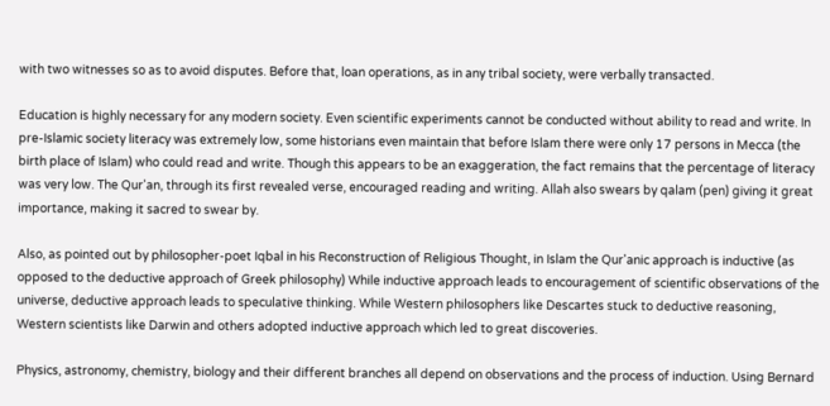with two witnesses so as to avoid disputes. Before that, loan operations, as in any tribal society, were verbally transacted.

Education is highly necessary for any modern society. Even scientific experiments cannot be conducted without ability to read and write. In pre-Islamic society literacy was extremely low, some historians even maintain that before Islam there were only 17 persons in Mecca (the birth place of Islam) who could read and write. Though this appears to be an exaggeration, the fact remains that the percentage of literacy was very low. The Qur'an, through its first revealed verse, encouraged reading and writing. Allah also swears by qalam (pen) giving it great importance, making it sacred to swear by.

Also, as pointed out by philosopher-poet Iqbal in his Reconstruction of Religious Thought, in Islam the Qur'anic approach is inductive (as opposed to the deductive approach of Greek philosophy) While inductive approach leads to encouragement of scientific observations of the universe, deductive approach leads to speculative thinking. While Western philosophers like Descartes stuck to deductive reasoning, Western scientists like Darwin and others adopted inductive approach which led to great discoveries.

Physics, astronomy, chemistry, biology and their different branches all depend on observations and the process of induction. Using Bernard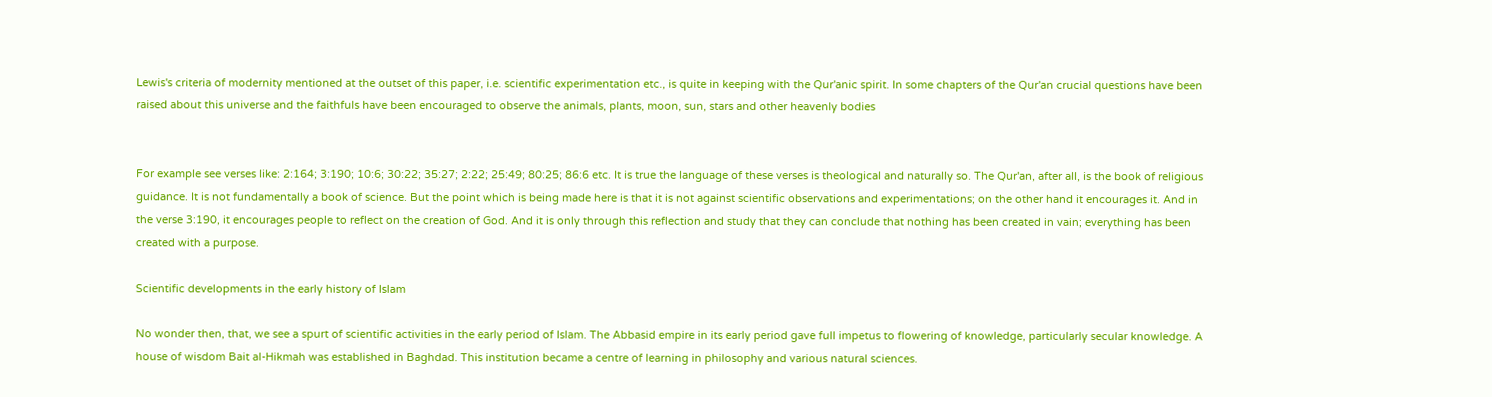Lewis's criteria of modernity mentioned at the outset of this paper, i.e. scientific experimentation etc., is quite in keeping with the Qur'anic spirit. In some chapters of the Qur'an crucial questions have been raised about this universe and the faithfuls have been encouraged to observe the animals, plants, moon, sun, stars and other heavenly bodies


For example see verses like: 2:164; 3:190; 10:6; 30:22; 35:27; 2:22; 25:49; 80:25; 86:6 etc. It is true the language of these verses is theological and naturally so. The Qur'an, after all, is the book of religious guidance. It is not fundamentally a book of science. But the point which is being made here is that it is not against scientific observations and experimentations; on the other hand it encourages it. And in the verse 3:190, it encourages people to reflect on the creation of God. And it is only through this reflection and study that they can conclude that nothing has been created in vain; everything has been created with a purpose.

Scientific developments in the early history of Islam

No wonder then, that, we see a spurt of scientific activities in the early period of Islam. The Abbasid empire in its early period gave full impetus to flowering of knowledge, particularly secular knowledge. A house of wisdom Bait al-Hikmah was established in Baghdad. This institution became a centre of learning in philosophy and various natural sciences.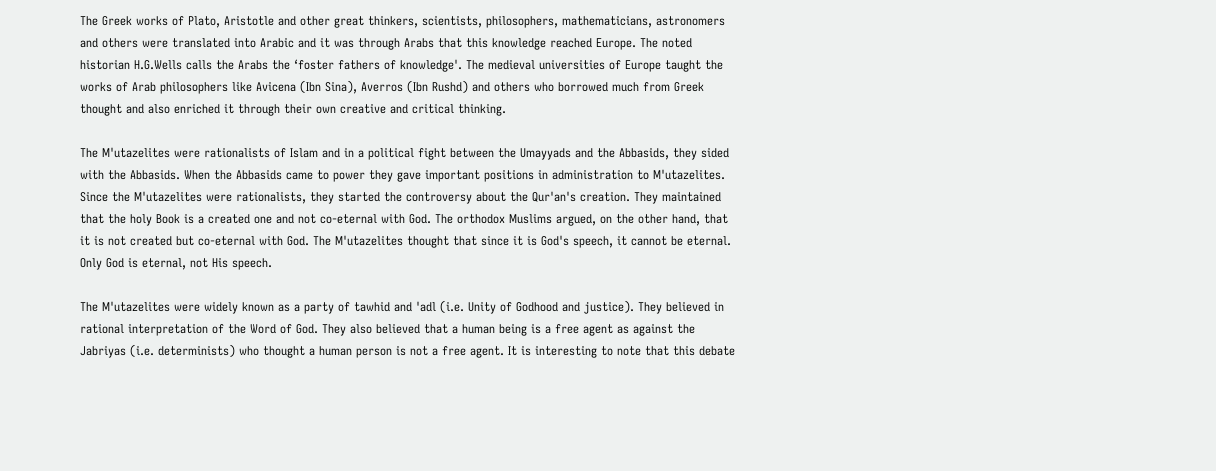The Greek works of Plato, Aristotle and other great thinkers, scientists, philosophers, mathematicians, astronomers and others were translated into Arabic and it was through Arabs that this knowledge reached Europe. The noted historian H.G.Wells calls the Arabs the ‘foster fathers of knowledge'. The medieval universities of Europe taught the works of Arab philosophers like Avicena (Ibn Sina), Averros (Ibn Rushd) and others who borrowed much from Greek thought and also enriched it through their own creative and critical thinking.

The M'utazelites were rationalists of Islam and in a political fight between the Umayyads and the Abbasids, they sided with the Abbasids. When the Abbasids came to power they gave important positions in administration to M'utazelites. Since the M'utazelites were rationalists, they started the controversy about the Qur'an's creation. They maintained that the holy Book is a created one and not co-eternal with God. The orthodox Muslims argued, on the other hand, that it is not created but co-eternal with God. The M'utazelites thought that since it is God's speech, it cannot be eternal. Only God is eternal, not His speech.

The M'utazelites were widely known as a party of tawhid and 'adl (i.e. Unity of Godhood and justice). They believed in rational interpretation of the Word of God. They also believed that a human being is a free agent as against the Jabriyas (i.e. determinists) who thought a human person is not a free agent. It is interesting to note that this debate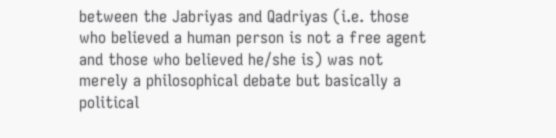between the Jabriyas and Qadriyas (i.e. those who believed a human person is not a free agent and those who believed he/she is) was not merely a philosophical debate but basically a political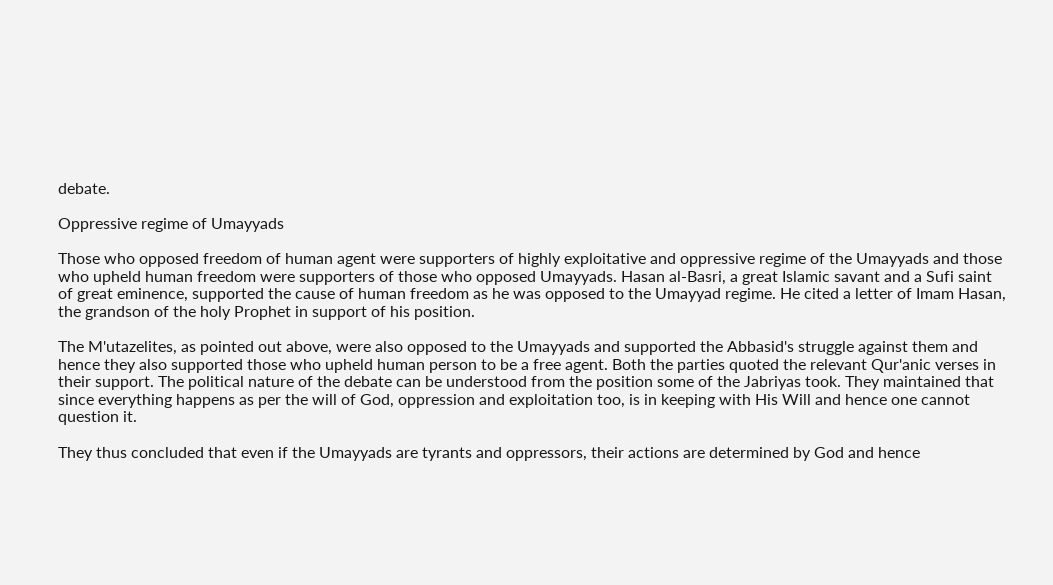debate.

Oppressive regime of Umayyads

Those who opposed freedom of human agent were supporters of highly exploitative and oppressive regime of the Umayyads and those who upheld human freedom were supporters of those who opposed Umayyads. Hasan al-Basri, a great Islamic savant and a Sufi saint of great eminence, supported the cause of human freedom as he was opposed to the Umayyad regime. He cited a letter of Imam Hasan, the grandson of the holy Prophet in support of his position.

The M'utazelites, as pointed out above, were also opposed to the Umayyads and supported the Abbasid's struggle against them and hence they also supported those who upheld human person to be a free agent. Both the parties quoted the relevant Qur'anic verses in their support. The political nature of the debate can be understood from the position some of the Jabriyas took. They maintained that since everything happens as per the will of God, oppression and exploitation too, is in keeping with His Will and hence one cannot question it.

They thus concluded that even if the Umayyads are tyrants and oppressors, their actions are determined by God and hence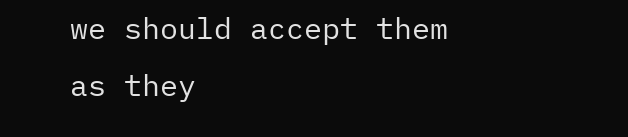we should accept them as they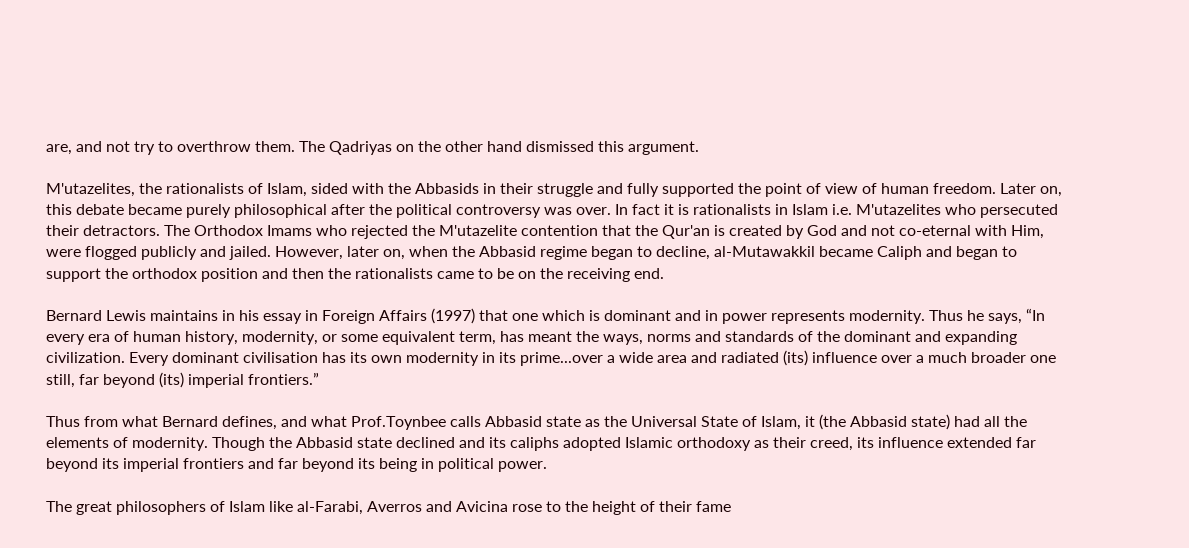are, and not try to overthrow them. The Qadriyas on the other hand dismissed this argument.

M'utazelites, the rationalists of Islam, sided with the Abbasids in their struggle and fully supported the point of view of human freedom. Later on, this debate became purely philosophical after the political controversy was over. In fact it is rationalists in Islam i.e. M'utazelites who persecuted their detractors. The Orthodox Imams who rejected the M'utazelite contention that the Qur'an is created by God and not co-eternal with Him, were flogged publicly and jailed. However, later on, when the Abbasid regime began to decline, al-Mutawakkil became Caliph and began to support the orthodox position and then the rationalists came to be on the receiving end.

Bernard Lewis maintains in his essay in Foreign Affairs (1997) that one which is dominant and in power represents modernity. Thus he says, “In every era of human history, modernity, or some equivalent term, has meant the ways, norms and standards of the dominant and expanding civilization. Every dominant civilisation has its own modernity in its prime...over a wide area and radiated (its) influence over a much broader one still, far beyond (its) imperial frontiers.”

Thus from what Bernard defines, and what Prof.Toynbee calls Abbasid state as the Universal State of Islam, it (the Abbasid state) had all the elements of modernity. Though the Abbasid state declined and its caliphs adopted Islamic orthodoxy as their creed, its influence extended far beyond its imperial frontiers and far beyond its being in political power.

The great philosophers of Islam like al-Farabi, Averros and Avicina rose to the height of their fame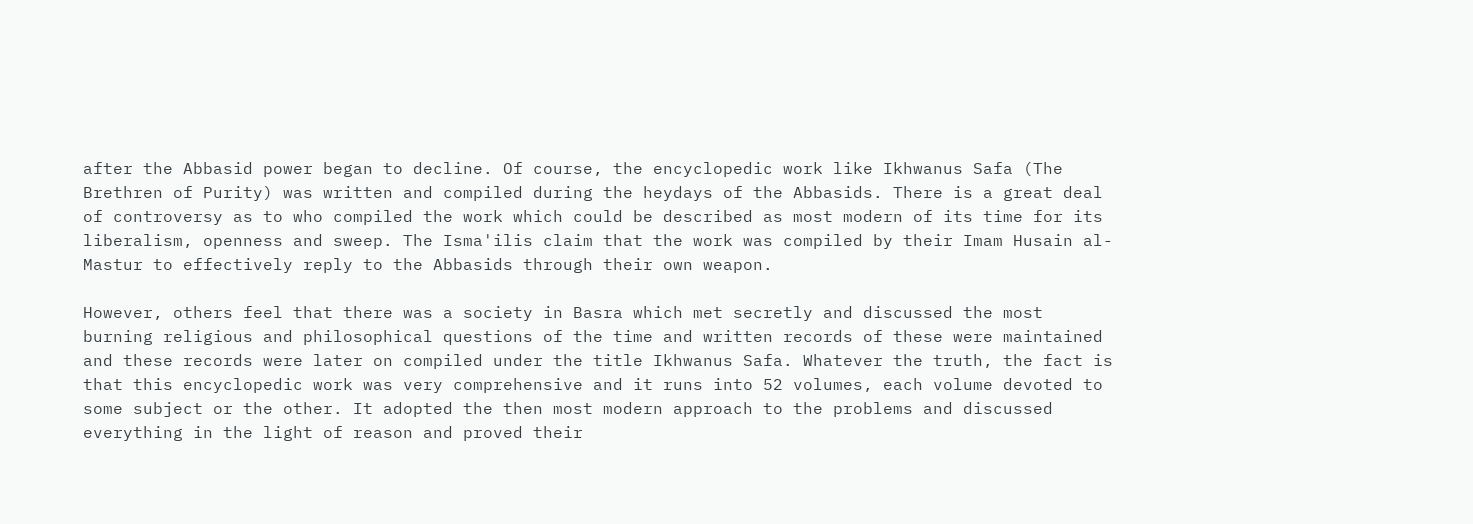after the Abbasid power began to decline. Of course, the encyclopedic work like Ikhwanus Safa (The Brethren of Purity) was written and compiled during the heydays of the Abbasids. There is a great deal of controversy as to who compiled the work which could be described as most modern of its time for its liberalism, openness and sweep. The Isma'ilis claim that the work was compiled by their Imam Husain al-Mastur to effectively reply to the Abbasids through their own weapon.

However, others feel that there was a society in Basra which met secretly and discussed the most burning religious and philosophical questions of the time and written records of these were maintained and these records were later on compiled under the title Ikhwanus Safa. Whatever the truth, the fact is that this encyclopedic work was very comprehensive and it runs into 52 volumes, each volume devoted to some subject or the other. It adopted the then most modern approach to the problems and discussed everything in the light of reason and proved their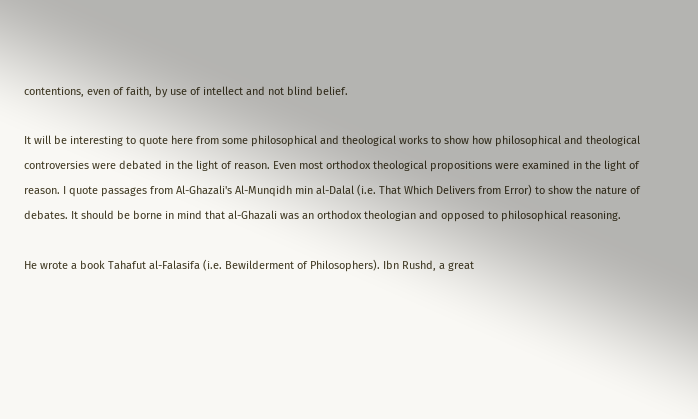contentions, even of faith, by use of intellect and not blind belief.

It will be interesting to quote here from some philosophical and theological works to show how philosophical and theological controversies were debated in the light of reason. Even most orthodox theological propositions were examined in the light of reason. I quote passages from Al-Ghazali's Al-Munqidh min al-Dalal (i.e. That Which Delivers from Error) to show the nature of debates. It should be borne in mind that al-Ghazali was an orthodox theologian and opposed to philosophical reasoning.

He wrote a book Tahafut al-Falasifa (i.e. Bewilderment of Philosophers). Ibn Rushd, a great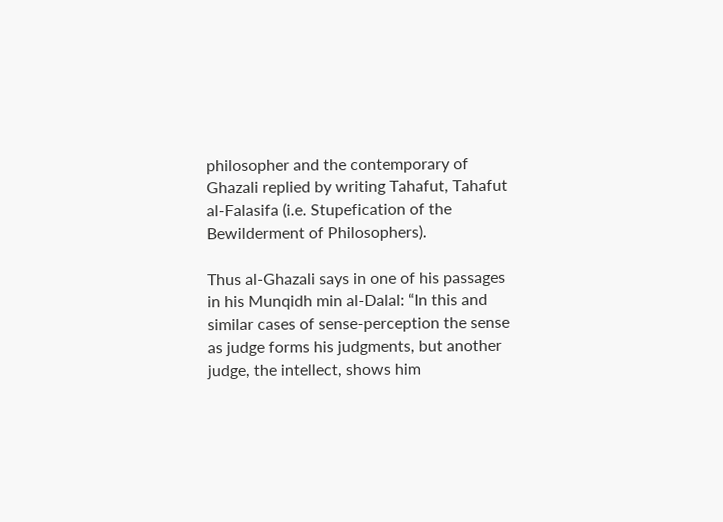philosopher and the contemporary of Ghazali replied by writing Tahafut, Tahafut al-Falasifa (i.e. Stupefication of the Bewilderment of Philosophers).

Thus al-Ghazali says in one of his passages in his Munqidh min al-Dalal: “In this and similar cases of sense-perception the sense as judge forms his judgments, but another judge, the intellect, shows him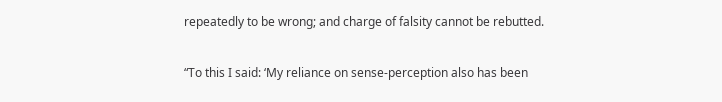repeatedly to be wrong; and charge of falsity cannot be rebutted.

“To this I said: ‘My reliance on sense-perception also has been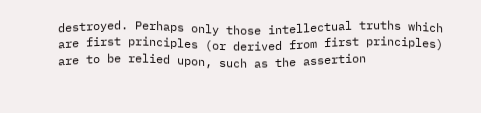destroyed. Perhaps only those intellectual truths which are first principles (or derived from first principles) are to be relied upon, such as the assertion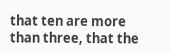that ten are more than three, that the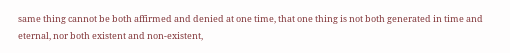same thing cannot be both affirmed and denied at one time, that one thing is not both generated in time and eternal, nor both existent and non-existent,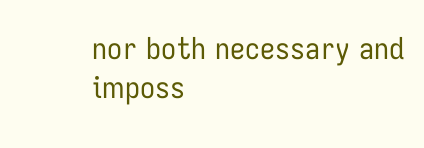nor both necessary and imposs